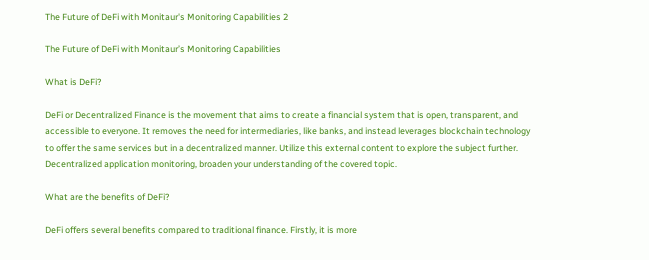The Future of DeFi with Monitaur's Monitoring Capabilities 2

The Future of DeFi with Monitaur’s Monitoring Capabilities

What is DeFi?

DeFi or Decentralized Finance is the movement that aims to create a financial system that is open, transparent, and accessible to everyone. It removes the need for intermediaries, like banks, and instead leverages blockchain technology to offer the same services but in a decentralized manner. Utilize this external content to explore the subject further. Decentralized application monitoring, broaden your understanding of the covered topic.

What are the benefits of DeFi?

DeFi offers several benefits compared to traditional finance. Firstly, it is more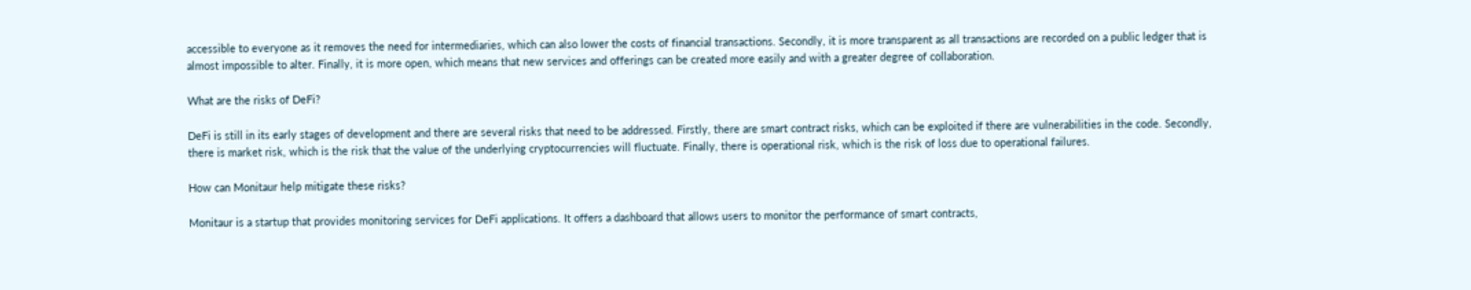accessible to everyone as it removes the need for intermediaries, which can also lower the costs of financial transactions. Secondly, it is more transparent as all transactions are recorded on a public ledger that is almost impossible to alter. Finally, it is more open, which means that new services and offerings can be created more easily and with a greater degree of collaboration.

What are the risks of DeFi?

DeFi is still in its early stages of development and there are several risks that need to be addressed. Firstly, there are smart contract risks, which can be exploited if there are vulnerabilities in the code. Secondly, there is market risk, which is the risk that the value of the underlying cryptocurrencies will fluctuate. Finally, there is operational risk, which is the risk of loss due to operational failures.

How can Monitaur help mitigate these risks?

Monitaur is a startup that provides monitoring services for DeFi applications. It offers a dashboard that allows users to monitor the performance of smart contracts,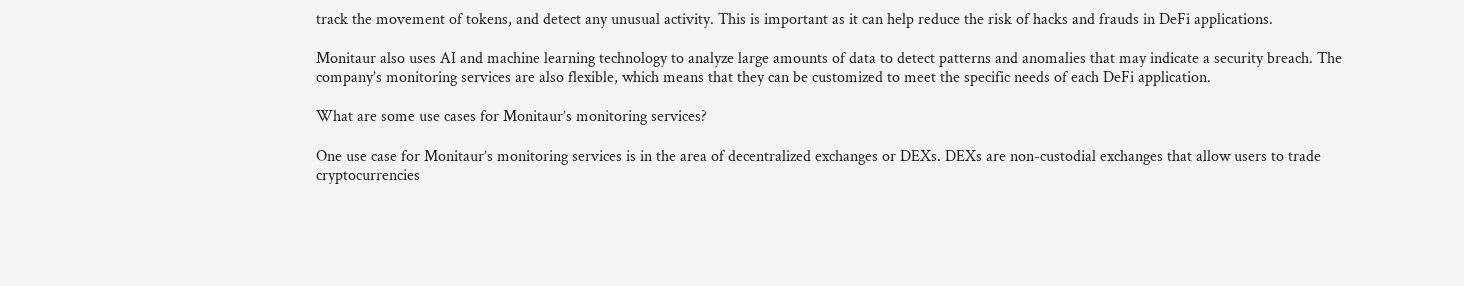track the movement of tokens, and detect any unusual activity. This is important as it can help reduce the risk of hacks and frauds in DeFi applications.

Monitaur also uses AI and machine learning technology to analyze large amounts of data to detect patterns and anomalies that may indicate a security breach. The company’s monitoring services are also flexible, which means that they can be customized to meet the specific needs of each DeFi application.

What are some use cases for Monitaur’s monitoring services?

One use case for Monitaur’s monitoring services is in the area of decentralized exchanges or DEXs. DEXs are non-custodial exchanges that allow users to trade cryptocurrencies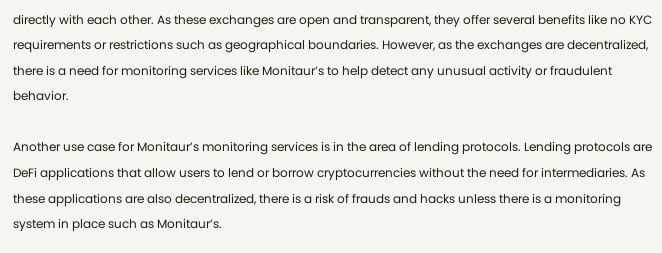directly with each other. As these exchanges are open and transparent, they offer several benefits like no KYC requirements or restrictions such as geographical boundaries. However, as the exchanges are decentralized, there is a need for monitoring services like Monitaur’s to help detect any unusual activity or fraudulent behavior.

Another use case for Monitaur’s monitoring services is in the area of lending protocols. Lending protocols are DeFi applications that allow users to lend or borrow cryptocurrencies without the need for intermediaries. As these applications are also decentralized, there is a risk of frauds and hacks unless there is a monitoring system in place such as Monitaur’s.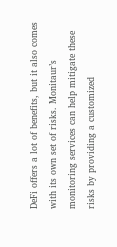DeFi offers a lot of benefits, but it also comes with its own set of risks. Monitaur’s monitoring services can help mitigate these risks by providing a customized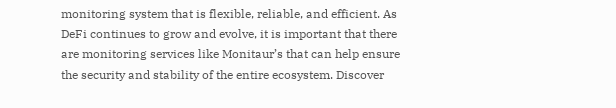monitoring system that is flexible, reliable, and efficient. As DeFi continues to grow and evolve, it is important that there are monitoring services like Monitaur’s that can help ensure the security and stability of the entire ecosystem. Discover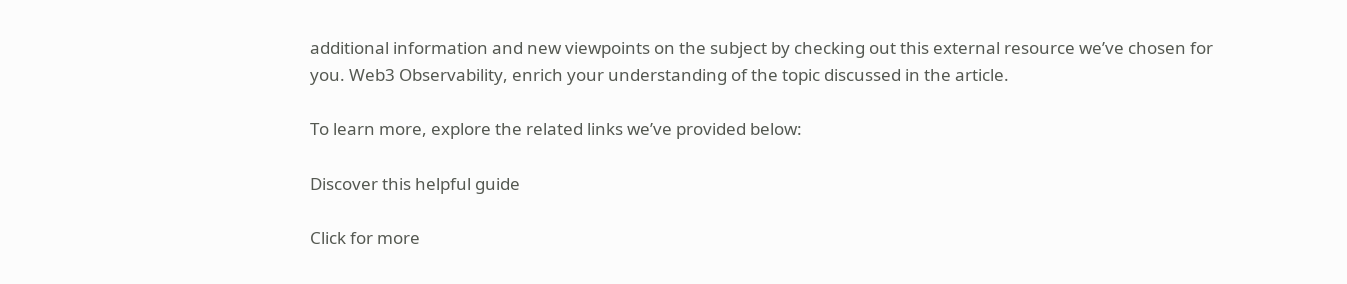additional information and new viewpoints on the subject by checking out this external resource we’ve chosen for you. Web3 Observability, enrich your understanding of the topic discussed in the article.

To learn more, explore the related links we’ve provided below:

Discover this helpful guide

Click for more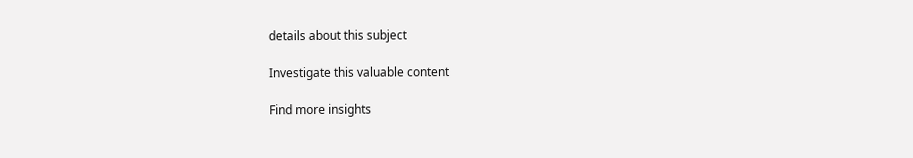details about this subject

Investigate this valuable content

Find more insights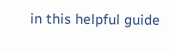in this helpful guide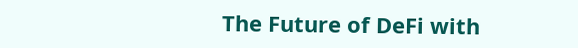The Future of DeFi with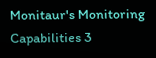Monitaur's Monitoring Capabilities 3